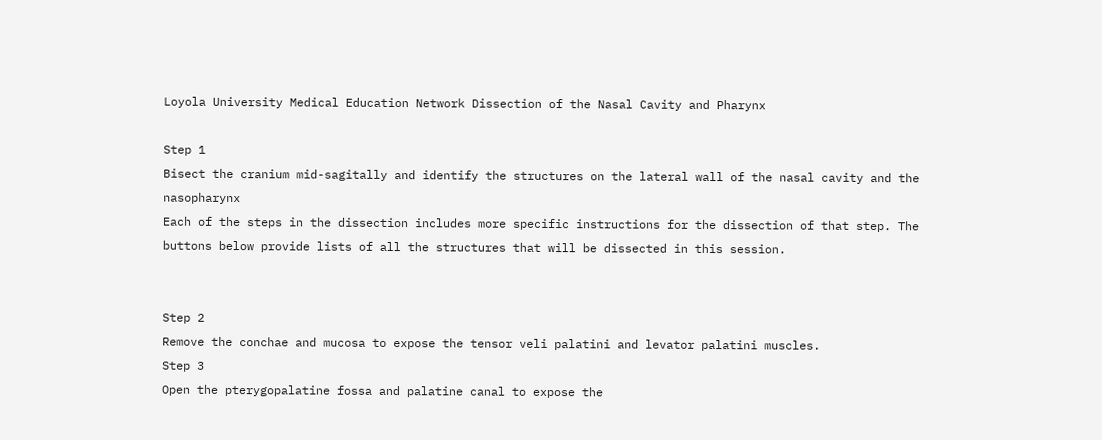Loyola University Medical Education Network Dissection of the Nasal Cavity and Pharynx

Step 1
Bisect the cranium mid-sagitally and identify the structures on the lateral wall of the nasal cavity and the nasopharynx
Each of the steps in the dissection includes more specific instructions for the dissection of that step. The buttons below provide lists of all the structures that will be dissected in this session.


Step 2
Remove the conchae and mucosa to expose the tensor veli palatini and levator palatini muscles.
Step 3
Open the pterygopalatine fossa and palatine canal to expose the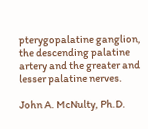pterygopalatine ganglion, the descending palatine artery and the greater and lesser palatine nerves.

John A. McNulty, Ph.D.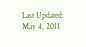Last Updated: May 4, 2011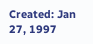Created: Jan 27, 1997